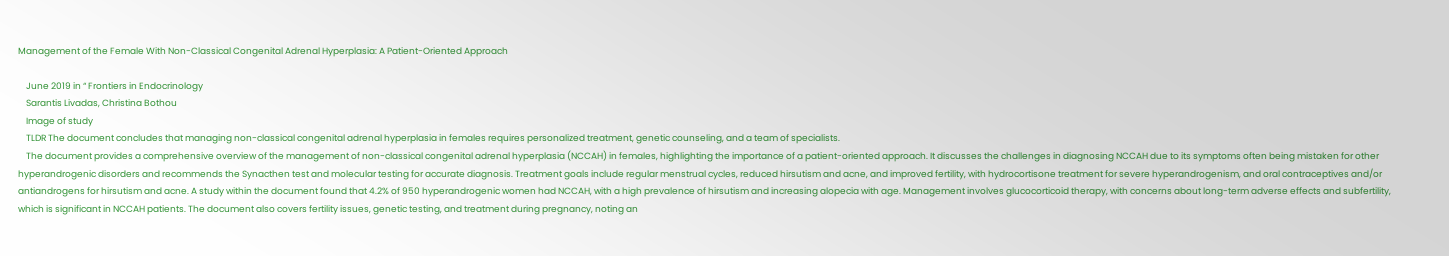Management of the Female With Non-Classical Congenital Adrenal Hyperplasia: A Patient-Oriented Approach

    June 2019 in “ Frontiers in Endocrinology
    Sarantis Livadas, Christina Bothou
    Image of study
    TLDR The document concludes that managing non-classical congenital adrenal hyperplasia in females requires personalized treatment, genetic counseling, and a team of specialists.
    The document provides a comprehensive overview of the management of non-classical congenital adrenal hyperplasia (NCCAH) in females, highlighting the importance of a patient-oriented approach. It discusses the challenges in diagnosing NCCAH due to its symptoms often being mistaken for other hyperandrogenic disorders and recommends the Synacthen test and molecular testing for accurate diagnosis. Treatment goals include regular menstrual cycles, reduced hirsutism and acne, and improved fertility, with hydrocortisone treatment for severe hyperandrogenism, and oral contraceptives and/or antiandrogens for hirsutism and acne. A study within the document found that 4.2% of 950 hyperandrogenic women had NCCAH, with a high prevalence of hirsutism and increasing alopecia with age. Management involves glucocorticoid therapy, with concerns about long-term adverse effects and subfertility, which is significant in NCCAH patients. The document also covers fertility issues, genetic testing, and treatment during pregnancy, noting an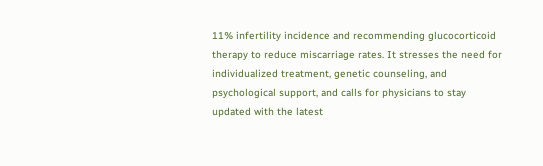11% infertility incidence and recommending glucocorticoid therapy to reduce miscarriage rates. It stresses the need for individualized treatment, genetic counseling, and psychological support, and calls for physicians to stay updated with the latest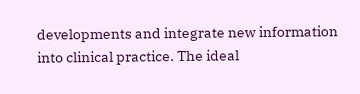developments and integrate new information into clinical practice. The ideal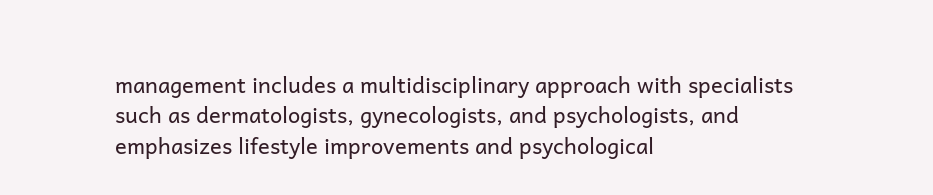management includes a multidisciplinary approach with specialists such as dermatologists, gynecologists, and psychologists, and emphasizes lifestyle improvements and psychological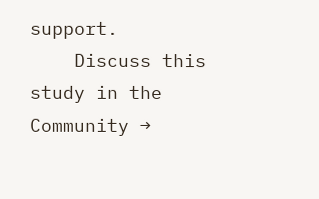support.
    Discuss this study in the Community →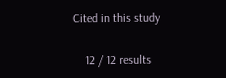Cited in this study

    12 / 12 results